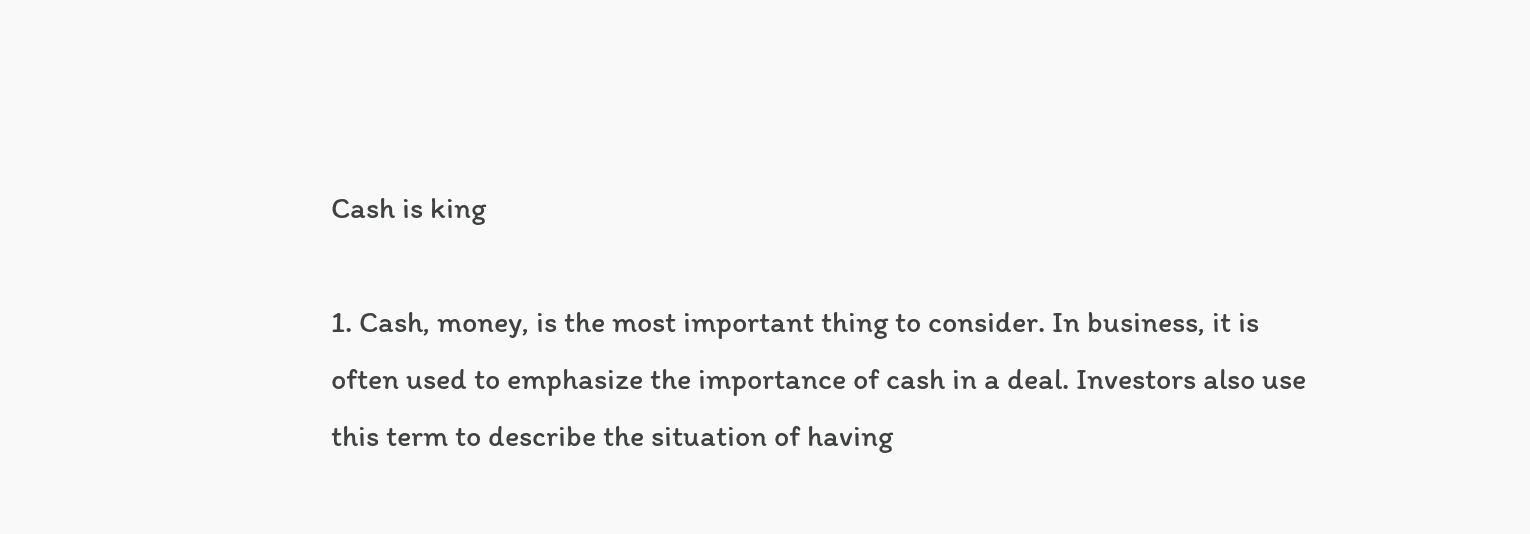Cash is king

1. Cash, money, is the most important thing to consider. In business, it is often used to emphasize the importance of cash in a deal. Investors also use this term to describe the situation of having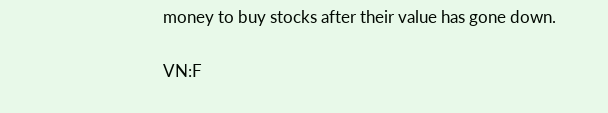money to buy stocks after their value has gone down.

VN:F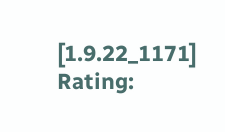[1.9.22_1171]
Rating: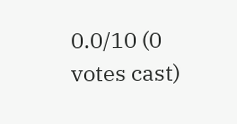0.0/10 (0 votes cast)